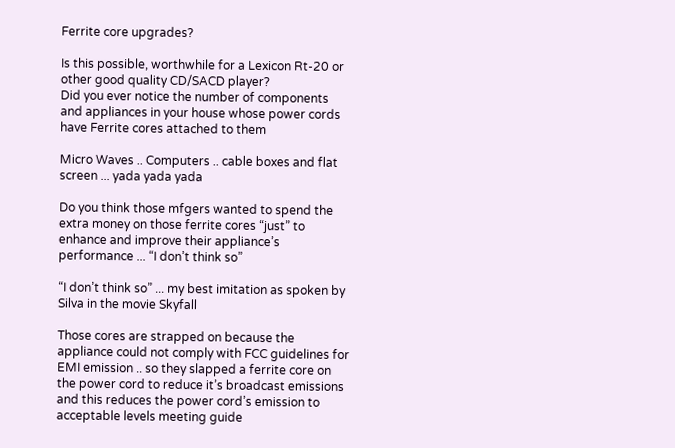Ferrite core upgrades?

Is this possible, worthwhile for a Lexicon Rt-20 or other good quality CD/SACD player?
Did you ever notice the number of components and appliances in your house whose power cords have Ferrite cores attached to them

Micro Waves .. Computers .. cable boxes and flat screen ... yada yada yada

Do you think those mfgers wanted to spend the extra money on those ferrite cores “just” to enhance and improve their appliance’s performance ... “I don’t think so”

“I don’t think so” ... my best imitation as spoken by Silva in the movie Skyfall

Those cores are strapped on because the appliance could not comply with FCC guidelines for EMI emission .. so they slapped a ferrite core on the power cord to reduce it’s broadcast emissions and this reduces the power cord’s emission to acceptable levels meeting guide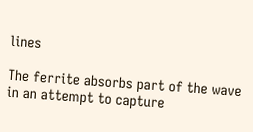lines

The ferrite absorbs part of the wave in an attempt to capture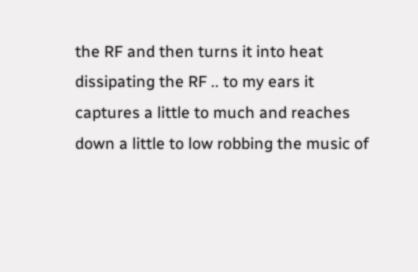the RF and then turns it into heat dissipating the RF .. to my ears it captures a little to much and reaches down a little to low robbing the music of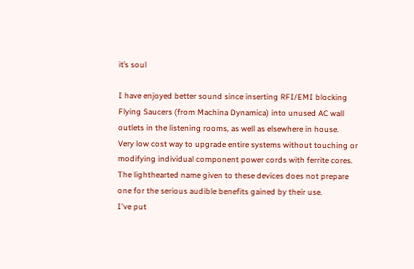it’s soul

I have enjoyed better sound since inserting RFI/EMI blocking Flying Saucers (from Machina Dynamica) into unused AC wall outlets in the listening rooms, as well as elsewhere in house.
Very low cost way to upgrade entire systems without touching or modifying individual component power cords with ferrite cores.
The lighthearted name given to these devices does not prepare one for the serious audible benefits gained by their use.
I've put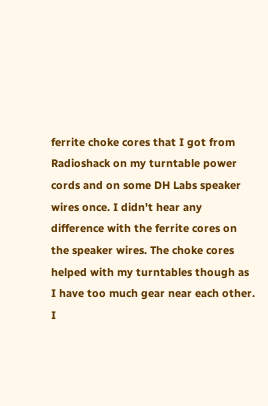ferrite choke cores that I got from Radioshack on my turntable power cords and on some DH Labs speaker wires once. I didn't hear any difference with the ferrite cores on the speaker wires. The choke cores helped with my turntables though as I have too much gear near each other. I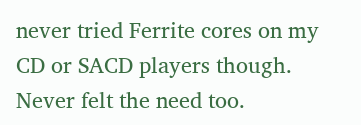never tried Ferrite cores on my CD or SACD players though. Never felt the need too.